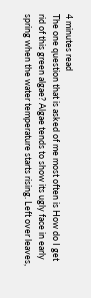4 minutes read
The one question that is asked of me most often is How do I get rid of this green algae? Algae tends to show its ugly face in early spring when the water temperature starts rising. Left over leaves,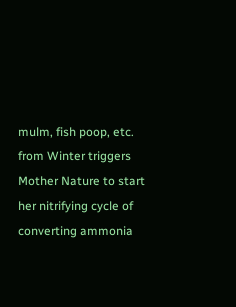mulm, fish poop, etc. from Winter triggers Mother Nature to start her nitrifying cycle of converting ammonia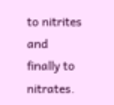to nitrites and finally to nitrates.